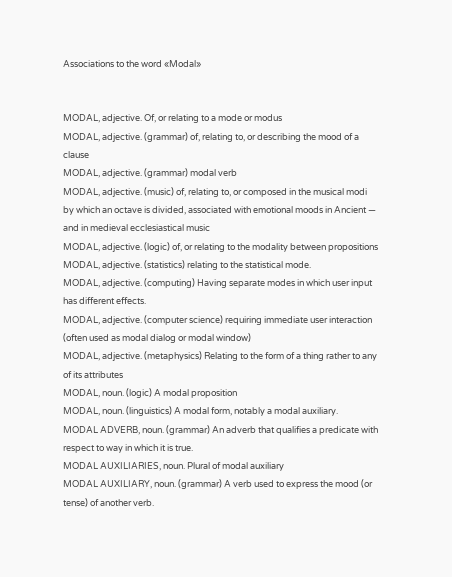Associations to the word «Modal»


MODAL, adjective. Of, or relating to a mode or modus
MODAL, adjective. (grammar) of, relating to, or describing the mood of a clause
MODAL, adjective. (grammar) modal verb
MODAL, adjective. (music) of, relating to, or composed in the musical modi by which an octave is divided, associated with emotional moods in Ancient — and in medieval ecclesiastical music
MODAL, adjective. (logic) of, or relating to the modality between propositions
MODAL, adjective. (statistics) relating to the statistical mode.
MODAL, adjective. (computing) Having separate modes in which user input has different effects.
MODAL, adjective. (computer science) requiring immediate user interaction (often used as modal dialog or modal window)
MODAL, adjective. (metaphysics) Relating to the form of a thing rather to any of its attributes
MODAL, noun. (logic) A modal proposition
MODAL, noun. (linguistics) A modal form, notably a modal auxiliary.
MODAL ADVERB, noun. (grammar) An adverb that qualifies a predicate with respect to way in which it is true.
MODAL AUXILIARIES, noun. Plural of modal auxiliary
MODAL AUXILIARY, noun. (grammar) A verb used to express the mood (or tense) of another verb.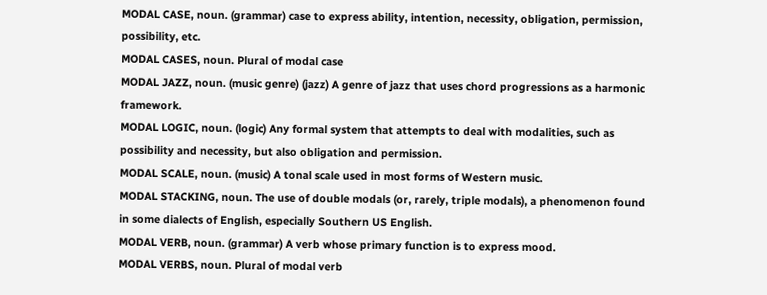MODAL CASE, noun. (grammar) case to express ability, intention, necessity, obligation, permission, possibility, etc.
MODAL CASES, noun. Plural of modal case
MODAL JAZZ, noun. (music genre) (jazz) A genre of jazz that uses chord progressions as a harmonic framework.
MODAL LOGIC, noun. (logic) Any formal system that attempts to deal with modalities, such as possibility and necessity, but also obligation and permission.
MODAL SCALE, noun. (music) A tonal scale used in most forms of Western music.
MODAL STACKING, noun. The use of double modals (or, rarely, triple modals), a phenomenon found in some dialects of English, especially Southern US English.
MODAL VERB, noun. (grammar) A verb whose primary function is to express mood.
MODAL VERBS, noun. Plural of modal verb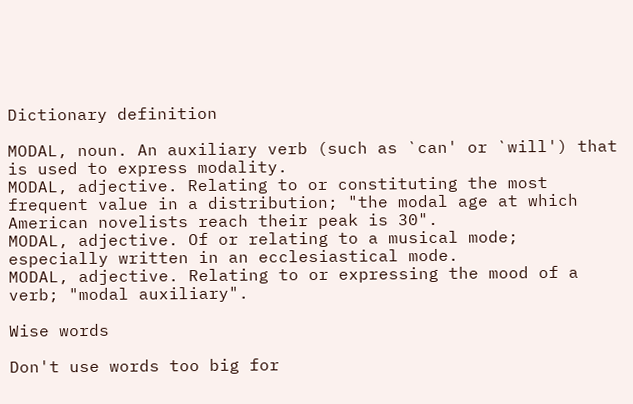Dictionary definition

MODAL, noun. An auxiliary verb (such as `can' or `will') that is used to express modality.
MODAL, adjective. Relating to or constituting the most frequent value in a distribution; "the modal age at which American novelists reach their peak is 30".
MODAL, adjective. Of or relating to a musical mode; especially written in an ecclesiastical mode.
MODAL, adjective. Relating to or expressing the mood of a verb; "modal auxiliary".

Wise words

Don't use words too big for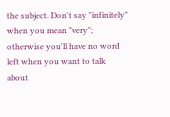the subject. Don't say "infinitely" when you mean "very"; otherwise you'll have no word left when you want to talk about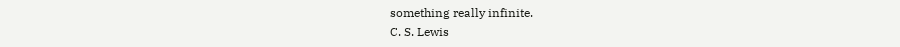something really infinite.
C. S. Lewis